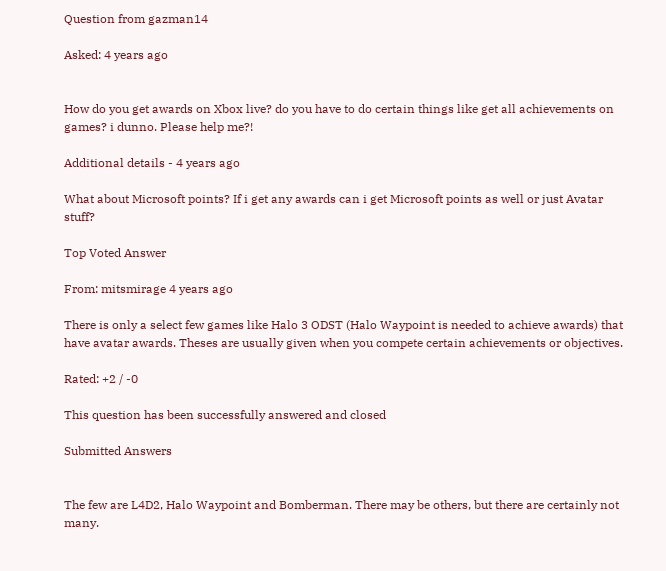Question from gazman14

Asked: 4 years ago


How do you get awards on Xbox live? do you have to do certain things like get all achievements on games? i dunno. Please help me?!

Additional details - 4 years ago

What about Microsoft points? If i get any awards can i get Microsoft points as well or just Avatar stuff?

Top Voted Answer

From: mitsmirage 4 years ago

There is only a select few games like Halo 3 ODST (Halo Waypoint is needed to achieve awards) that have avatar awards. Theses are usually given when you compete certain achievements or objectives.

Rated: +2 / -0

This question has been successfully answered and closed

Submitted Answers


The few are L4D2, Halo Waypoint and Bomberman. There may be others, but there are certainly not many.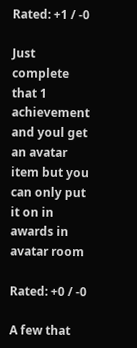Rated: +1 / -0

Just complete that 1 achievement and youl get an avatar item but you can only put it on in awards in avatar room

Rated: +0 / -0

A few that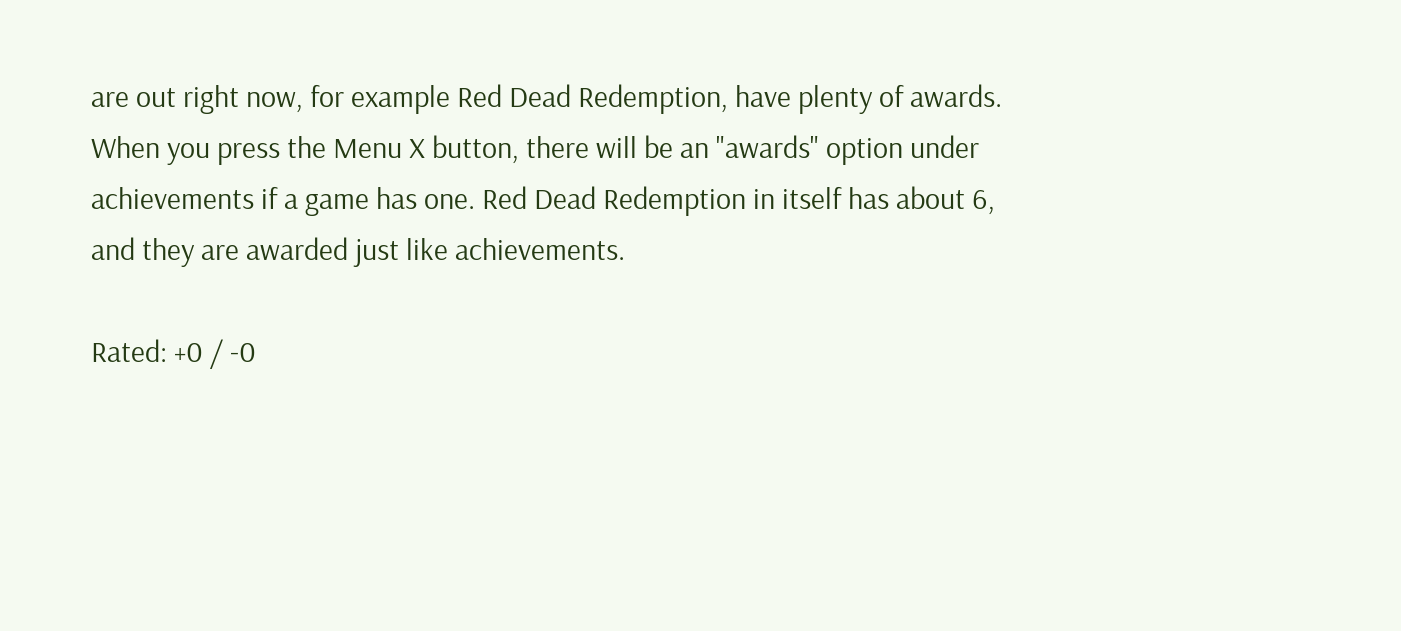are out right now, for example Red Dead Redemption, have plenty of awards. When you press the Menu X button, there will be an "awards" option under achievements if a game has one. Red Dead Redemption in itself has about 6, and they are awarded just like achievements.

Rated: +0 / -0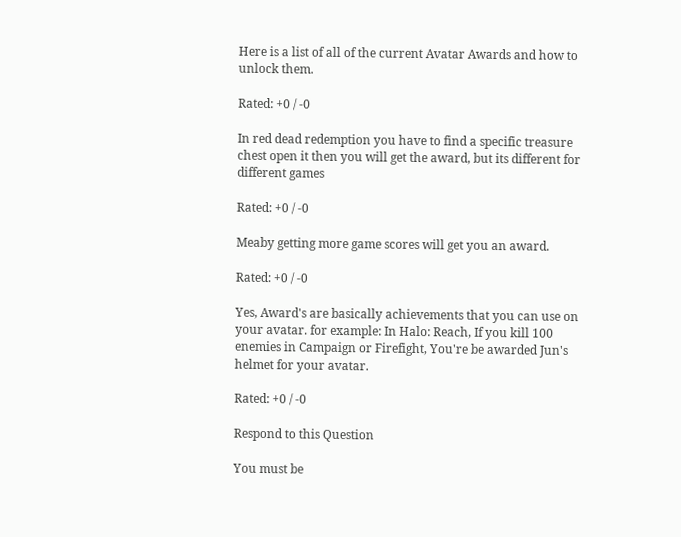Here is a list of all of the current Avatar Awards and how to unlock them.

Rated: +0 / -0

In red dead redemption you have to find a specific treasure chest open it then you will get the award, but its different for different games

Rated: +0 / -0

Meaby getting more game scores will get you an award.

Rated: +0 / -0

Yes, Award's are basically achievements that you can use on your avatar. for example: In Halo: Reach, If you kill 100 enemies in Campaign or Firefight, You're be awarded Jun's helmet for your avatar.

Rated: +0 / -0

Respond to this Question

You must be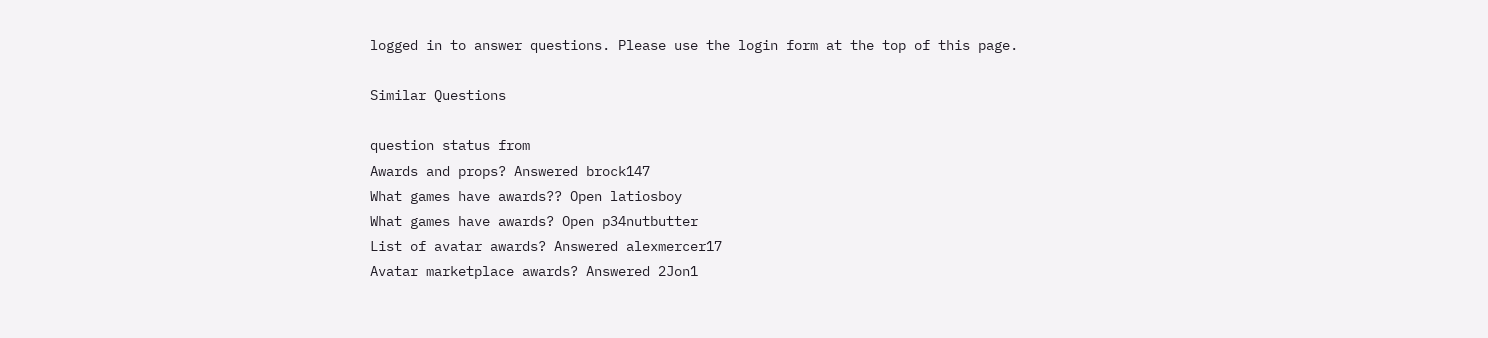logged in to answer questions. Please use the login form at the top of this page.

Similar Questions

question status from
Awards and props? Answered brock147
What games have awards?? Open latiosboy
What games have awards? Open p34nutbutter
List of avatar awards? Answered alexmercer17
Avatar marketplace awards? Answered 2Jon1